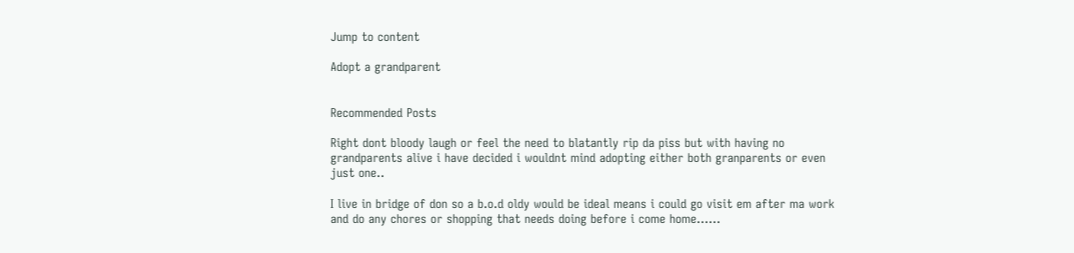Jump to content

Adopt a grandparent


Recommended Posts

Right dont bloody laugh or feel the need to blatantly rip da piss but with having no grandparents alive i have decided i wouldnt mind adopting either both granparents or even just one..

I live in bridge of don so a b.o.d oldy would be ideal means i could go visit em after ma work and do any chores or shopping that needs doing before i come home......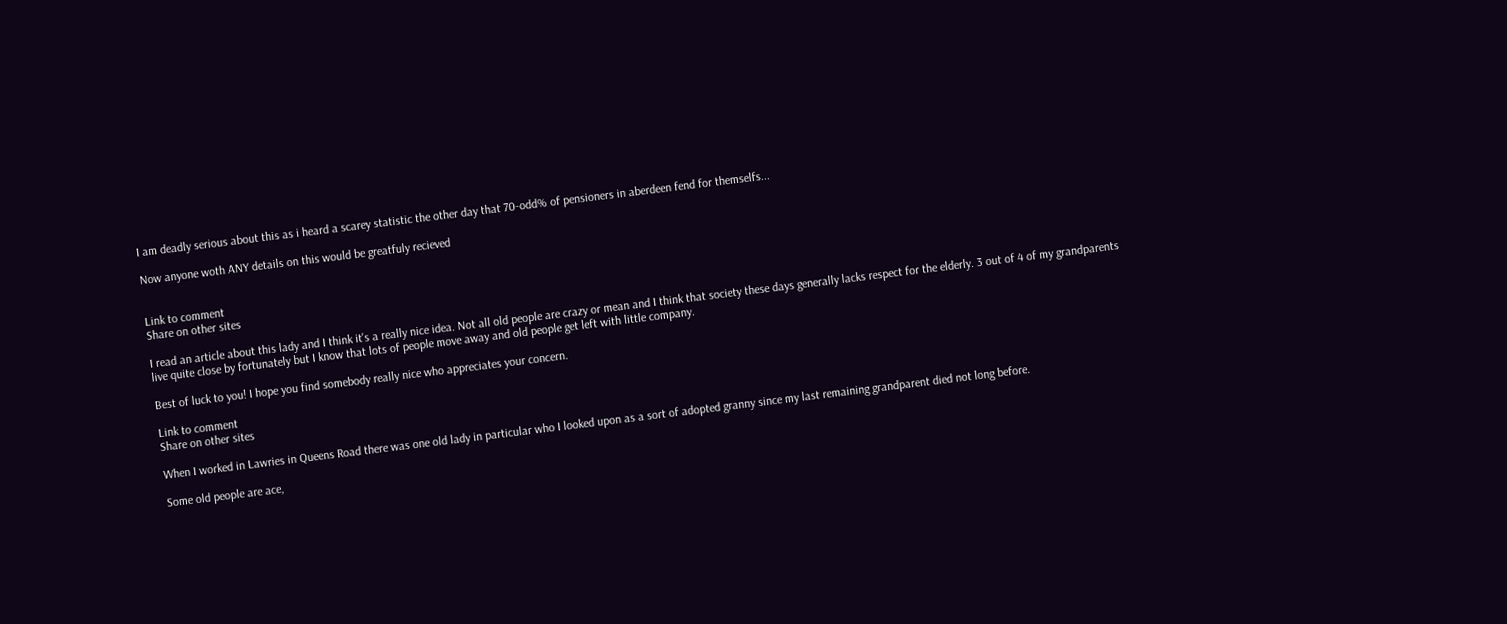I am deadly serious about this as i heard a scarey statistic the other day that 70-odd% of pensioners in aberdeen fend for themselfs...

Now anyone woth ANY details on this would be greatfuly recieved


Link to comment
Share on other sites

I read an article about this lady and I think it's a really nice idea. Not all old people are crazy or mean and I think that society these days generally lacks respect for the elderly. 3 out of 4 of my grandparents live quite close by fortunately but I know that lots of people move away and old people get left with little company.

Best of luck to you! I hope you find somebody really nice who appreciates your concern.

Link to comment
Share on other sites

When I worked in Lawries in Queens Road there was one old lady in particular who I looked upon as a sort of adopted granny since my last remaining grandparent died not long before.

Some old people are ace,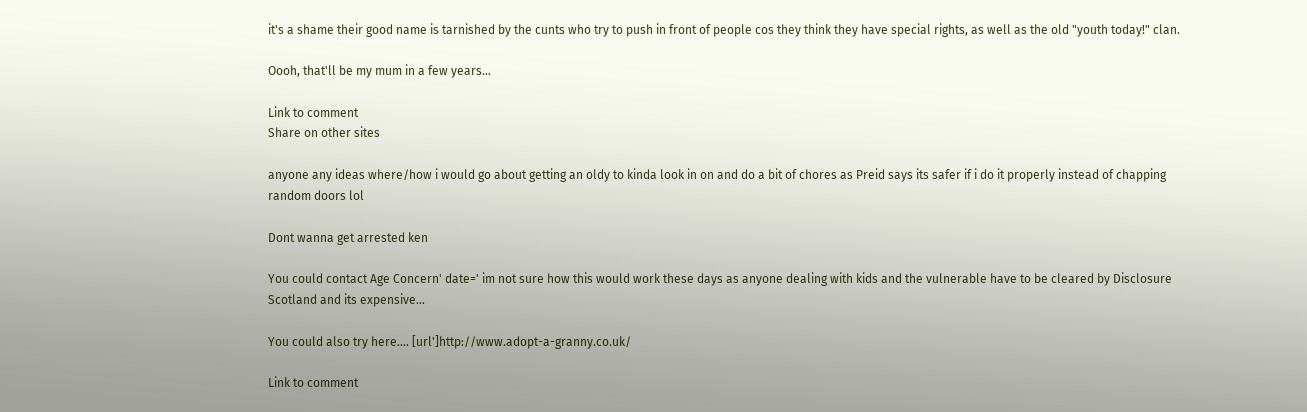it's a shame their good name is tarnished by the cunts who try to push in front of people cos they think they have special rights, as well as the old "youth today!" clan.

Oooh, that'll be my mum in a few years...

Link to comment
Share on other sites

anyone any ideas where/how i would go about getting an oldy to kinda look in on and do a bit of chores as Preid says its safer if i do it properly instead of chapping random doors lol

Dont wanna get arrested ken

You could contact Age Concern' date=' im not sure how this would work these days as anyone dealing with kids and the vulnerable have to be cleared by Disclosure Scotland and its expensive...

You could also try here.... [url']http://www.adopt-a-granny.co.uk/

Link to comment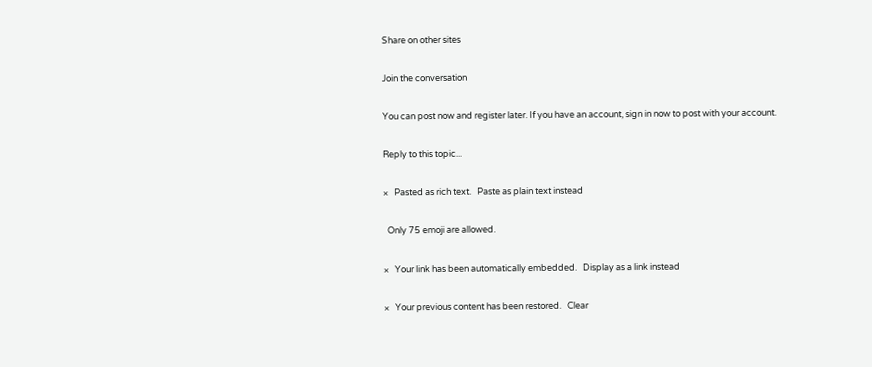Share on other sites

Join the conversation

You can post now and register later. If you have an account, sign in now to post with your account.

Reply to this topic...

×   Pasted as rich text.   Paste as plain text instead

  Only 75 emoji are allowed.

×   Your link has been automatically embedded.   Display as a link instead

×   Your previous content has been restored.   Clear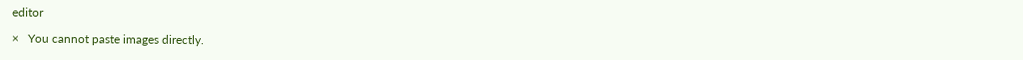editor

×   You cannot paste images directly.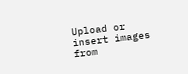Upload or insert images from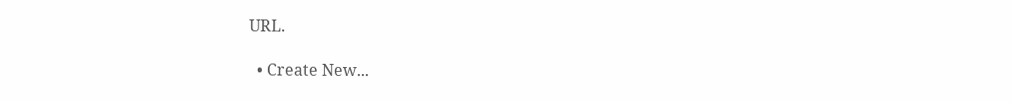URL.

  • Create New...